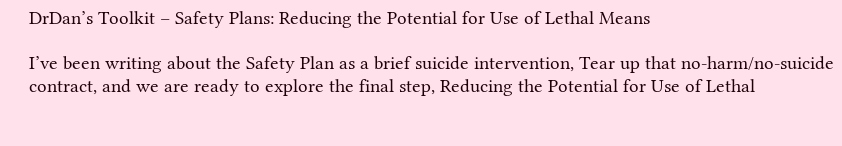DrDan’s Toolkit – Safety Plans: Reducing the Potential for Use of Lethal Means

I’ve been writing about the Safety Plan as a brief suicide intervention, Tear up that no-harm/no-suicide contract, and we are ready to explore the final step, Reducing the Potential for Use of Lethal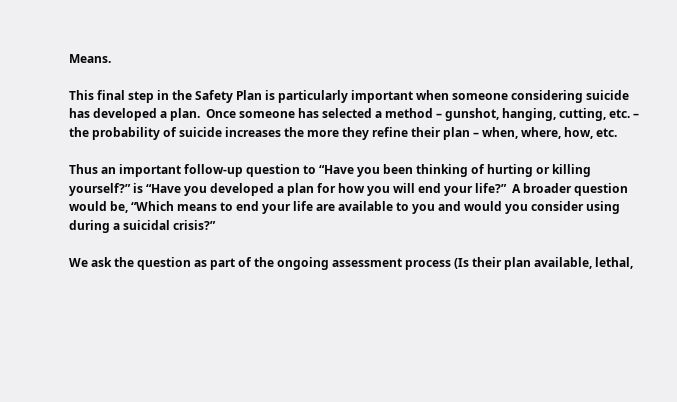Means.

This final step in the Safety Plan is particularly important when someone considering suicide has developed a plan.  Once someone has selected a method – gunshot, hanging, cutting, etc. – the probability of suicide increases the more they refine their plan – when, where, how, etc.

Thus an important follow-up question to “Have you been thinking of hurting or killing yourself?” is “Have you developed a plan for how you will end your life?”  A broader question would be, “Which means to end your life are available to you and would you consider using during a suicidal crisis?”

We ask the question as part of the ongoing assessment process (Is their plan available, lethal,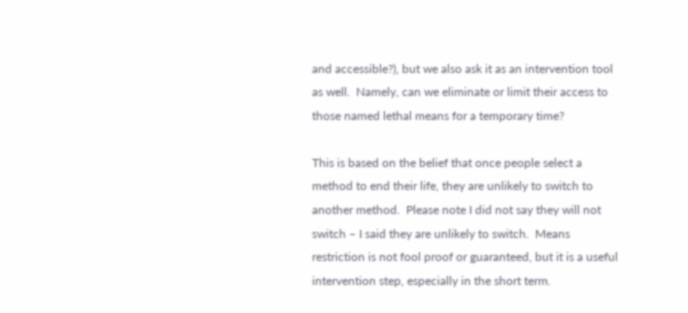and accessible?), but we also ask it as an intervention tool as well.  Namely, can we eliminate or limit their access to those named lethal means for a temporary time?

This is based on the belief that once people select a method to end their life, they are unlikely to switch to another method.  Please note I did not say they will not switch – I said they are unlikely to switch.  Means restriction is not fool proof or guaranteed, but it is a useful intervention step, especially in the short term.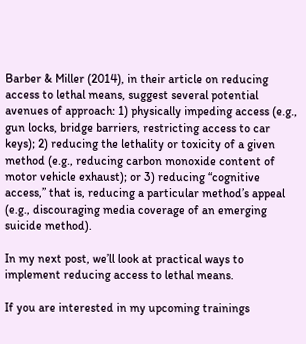Barber & Miller (2014), in their article on reducing access to lethal means, suggest several potential avenues of approach: 1) physically impeding access (e.g., gun locks, bridge barriers, restricting access to car keys); 2) reducing the lethality or toxicity of a given method (e.g., reducing carbon monoxide content of motor vehicle exhaust); or 3) reducing “cognitive access,” that is, reducing a particular method’s appeal (e.g., discouraging media coverage of an emerging suicide method).

In my next post, we’ll look at practical ways to implement reducing access to lethal means.

If you are interested in my upcoming trainings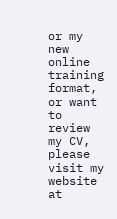or my new online training format, or want to review my CV, please visit my website at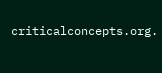criticalconcepts.org.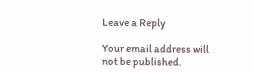Leave a Reply

Your email address will not be published.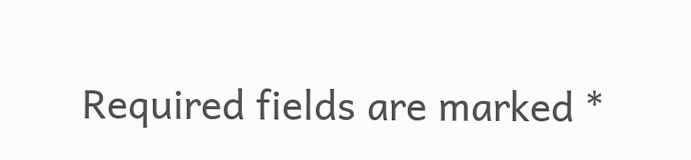Required fields are marked *